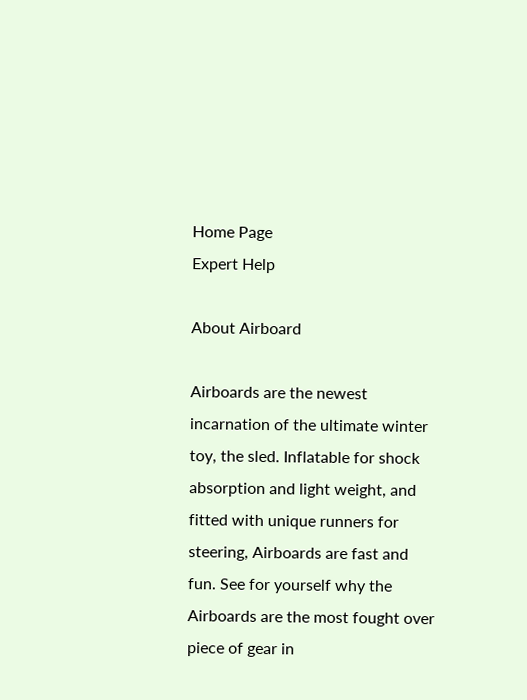Home Page
Expert Help

About Airboard

Airboards are the newest incarnation of the ultimate winter toy, the sled. Inflatable for shock absorption and light weight, and fitted with unique runners for steering, Airboards are fast and fun. See for yourself why the Airboards are the most fought over piece of gear in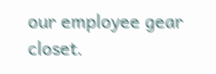our employee gear closet.